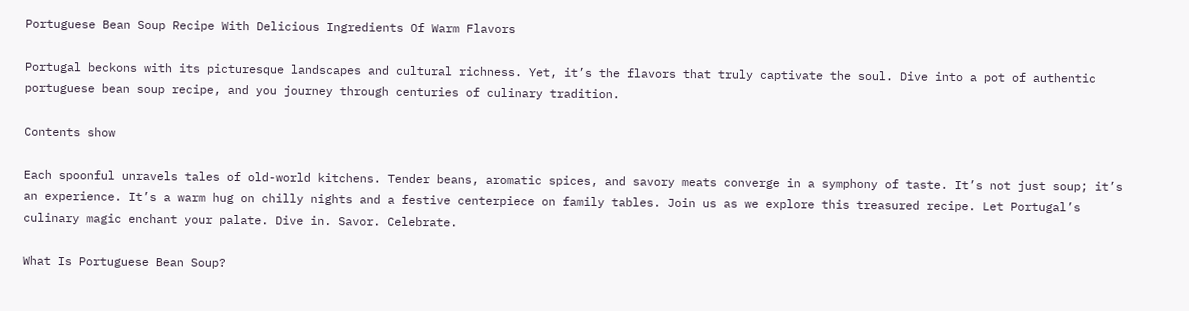Portuguese Bean Soup Recipe With Delicious Ingredients Of Warm Flavors

Portugal beckons with its picturesque landscapes and cultural richness. Yet, it’s the flavors that truly captivate the soul. Dive into a pot of authentic portuguese bean soup recipe, and you journey through centuries of culinary tradition.

Contents show

Each spoonful unravels tales of old-world kitchens. Tender beans, aromatic spices, and savory meats converge in a symphony of taste. It’s not just soup; it’s an experience. It’s a warm hug on chilly nights and a festive centerpiece on family tables. Join us as we explore this treasured recipe. Let Portugal’s culinary magic enchant your palate. Dive in. Savor. Celebrate.

What Is Portuguese Bean Soup?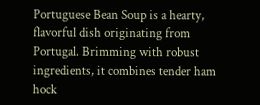Portuguese Bean Soup is a hearty, flavorful dish originating from Portugal. Brimming with robust ingredients, it combines tender ham hock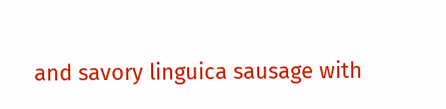and savory linguica sausage with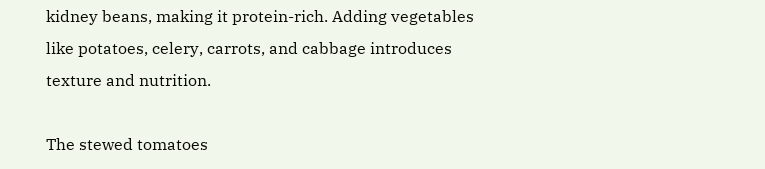kidney beans, making it protein-rich. Adding vegetables like potatoes, celery, carrots, and cabbage introduces texture and nutrition.

The stewed tomatoes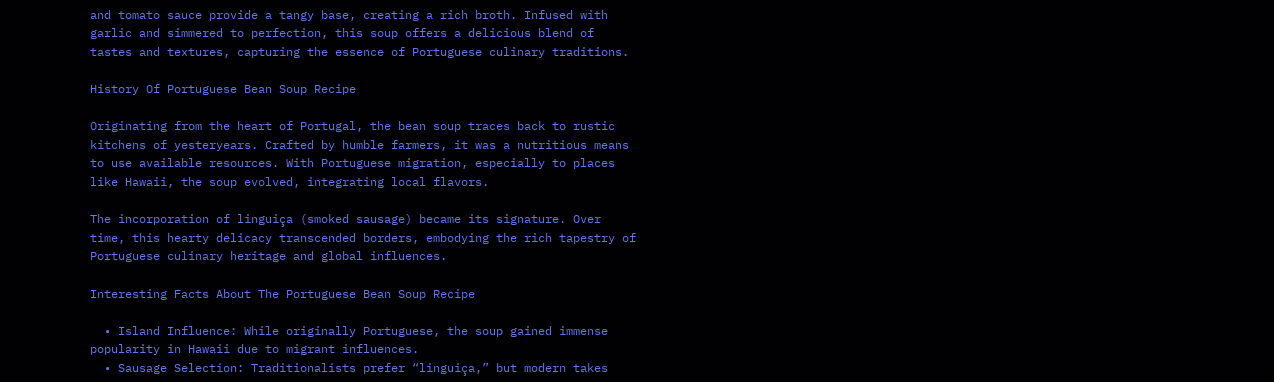and tomato sauce provide a tangy base, creating a rich broth. Infused with garlic and simmered to perfection, this soup offers a delicious blend of tastes and textures, capturing the essence of Portuguese culinary traditions.

History Of Portuguese Bean Soup Recipe

Originating from the heart of Portugal, the bean soup traces back to rustic kitchens of yesteryears. Crafted by humble farmers, it was a nutritious means to use available resources. With Portuguese migration, especially to places like Hawaii, the soup evolved, integrating local flavors.

The incorporation of linguiça (smoked sausage) became its signature. Over time, this hearty delicacy transcended borders, embodying the rich tapestry of Portuguese culinary heritage and global influences.

Interesting Facts About The Portuguese Bean Soup Recipe

  • Island Influence: While originally Portuguese, the soup gained immense popularity in Hawaii due to migrant influences.
  • Sausage Selection: Traditionalists prefer “linguiça,” but modern takes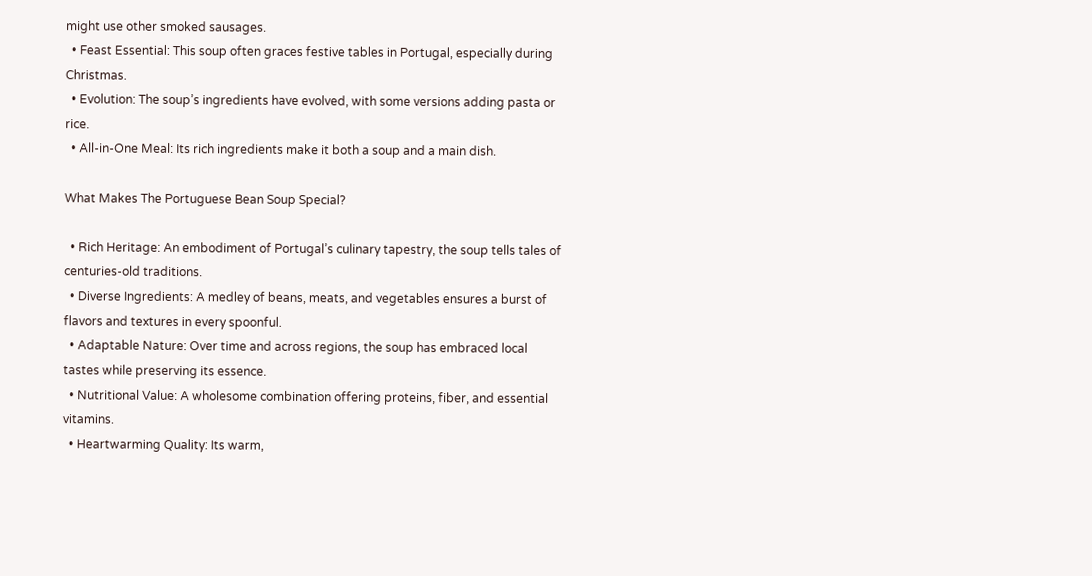might use other smoked sausages.
  • Feast Essential: This soup often graces festive tables in Portugal, especially during Christmas.
  • Evolution: The soup’s ingredients have evolved, with some versions adding pasta or rice.
  • All-in-One Meal: Its rich ingredients make it both a soup and a main dish.

What Makes The Portuguese Bean Soup Special?

  • Rich Heritage: An embodiment of Portugal’s culinary tapestry, the soup tells tales of centuries-old traditions.
  • Diverse Ingredients: A medley of beans, meats, and vegetables ensures a burst of flavors and textures in every spoonful.
  • Adaptable Nature: Over time and across regions, the soup has embraced local tastes while preserving its essence.
  • Nutritional Value: A wholesome combination offering proteins, fiber, and essential vitamins.
  • Heartwarming Quality: Its warm,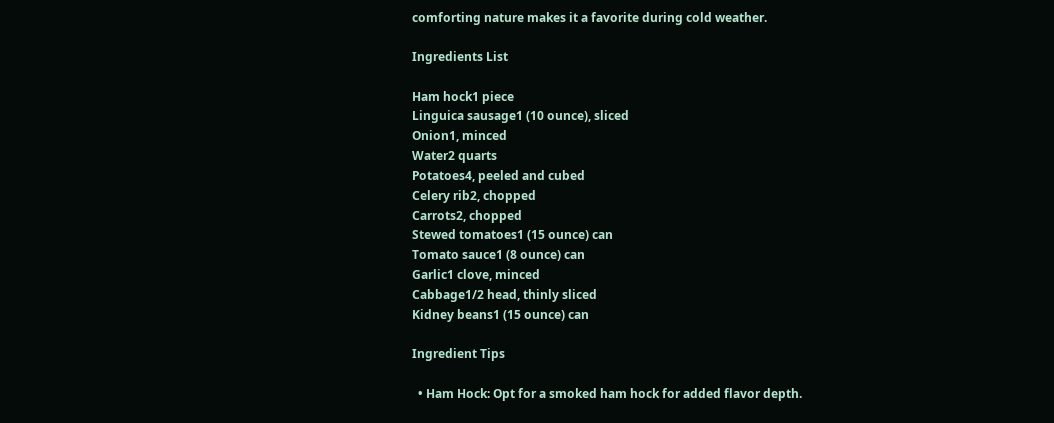comforting nature makes it a favorite during cold weather.

Ingredients List

Ham hock1 piece
Linguica sausage1 (10 ounce), sliced
Onion1, minced
Water2 quarts
Potatoes4, peeled and cubed
Celery rib2, chopped
Carrots2, chopped
Stewed tomatoes1 (15 ounce) can
Tomato sauce1 (8 ounce) can
Garlic1 clove, minced
Cabbage1/2 head, thinly sliced
Kidney beans1 (15 ounce) can

Ingredient Tips

  • Ham Hock: Opt for a smoked ham hock for added flavor depth.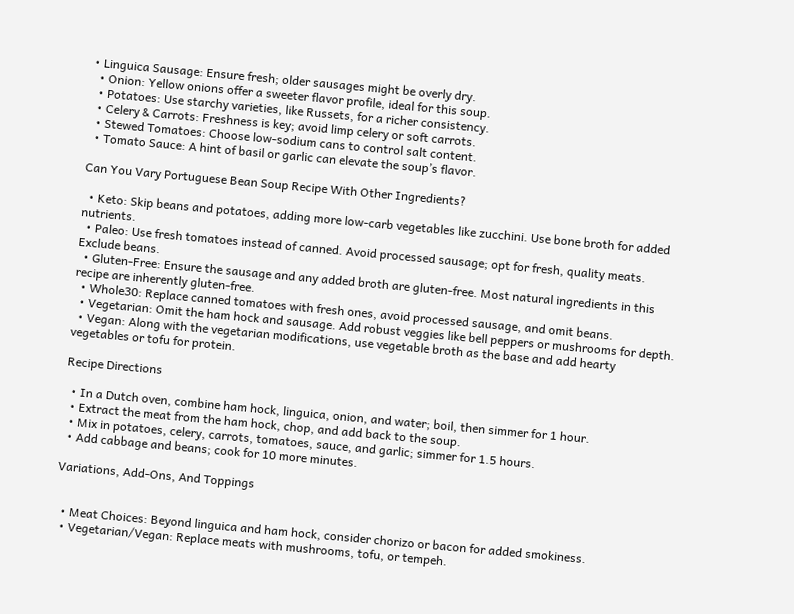• Linguica Sausage: Ensure fresh; older sausages might be overly dry.
  • Onion: Yellow onions offer a sweeter flavor profile, ideal for this soup.
  • Potatoes: Use starchy varieties, like Russets, for a richer consistency.
  • Celery & Carrots: Freshness is key; avoid limp celery or soft carrots.
  • Stewed Tomatoes: Choose low-sodium cans to control salt content.
  • Tomato Sauce: A hint of basil or garlic can elevate the soup’s flavor.

Can You Vary Portuguese Bean Soup Recipe With Other Ingredients?

  • Keto: Skip beans and potatoes, adding more low-carb vegetables like zucchini. Use bone broth for added nutrients.
  • Paleo: Use fresh tomatoes instead of canned. Avoid processed sausage; opt for fresh, quality meats. Exclude beans.
  • Gluten-Free: Ensure the sausage and any added broth are gluten-free. Most natural ingredients in this recipe are inherently gluten-free.
  • Whole30: Replace canned tomatoes with fresh ones, avoid processed sausage, and omit beans.
  • Vegetarian: Omit the ham hock and sausage. Add robust veggies like bell peppers or mushrooms for depth.
  • Vegan: Along with the vegetarian modifications, use vegetable broth as the base and add hearty vegetables or tofu for protein.

Recipe Directions

  • In a Dutch oven, combine ham hock, linguica, onion, and water; boil, then simmer for 1 hour.
  • Extract the meat from the ham hock, chop, and add back to the soup.
  • Mix in potatoes, celery, carrots, tomatoes, sauce, and garlic; simmer for 1.5 hours.
  • Add cabbage and beans; cook for 10 more minutes.

Variations, Add-Ons, And Toppings


  • Meat Choices: Beyond linguica and ham hock, consider chorizo or bacon for added smokiness.
  • Vegetarian/Vegan: Replace meats with mushrooms, tofu, or tempeh.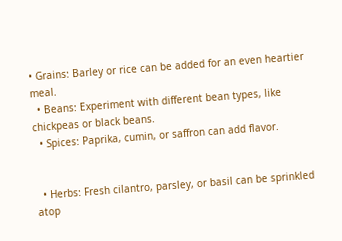• Grains: Barley or rice can be added for an even heartier meal.
  • Beans: Experiment with different bean types, like chickpeas or black beans.
  • Spices: Paprika, cumin, or saffron can add flavor.


  • Herbs: Fresh cilantro, parsley, or basil can be sprinkled atop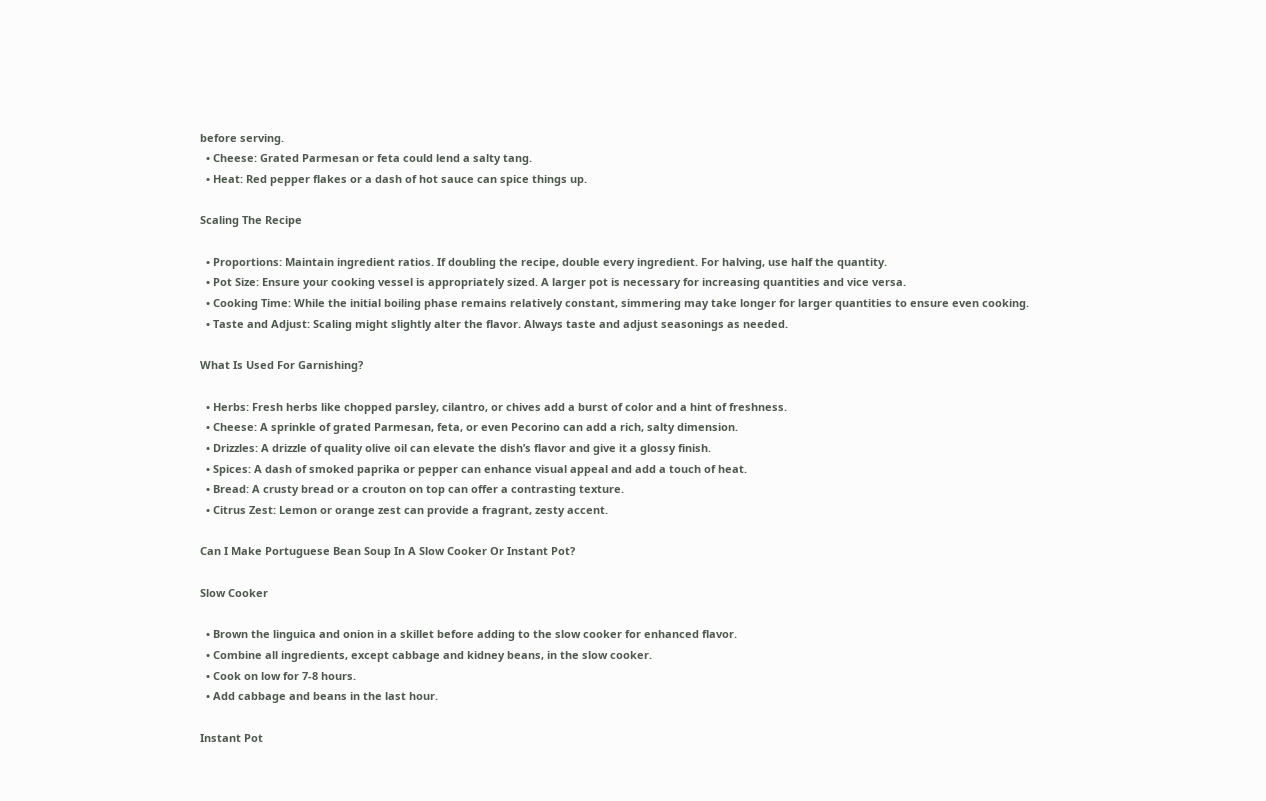before serving.
  • Cheese: Grated Parmesan or feta could lend a salty tang.
  • Heat: Red pepper flakes or a dash of hot sauce can spice things up.

Scaling The Recipe

  • Proportions: Maintain ingredient ratios. If doubling the recipe, double every ingredient. For halving, use half the quantity.
  • Pot Size: Ensure your cooking vessel is appropriately sized. A larger pot is necessary for increasing quantities and vice versa.
  • Cooking Time: While the initial boiling phase remains relatively constant, simmering may take longer for larger quantities to ensure even cooking.
  • Taste and Adjust: Scaling might slightly alter the flavor. Always taste and adjust seasonings as needed.

What Is Used For Garnishing?

  • Herbs: Fresh herbs like chopped parsley, cilantro, or chives add a burst of color and a hint of freshness.
  • Cheese: A sprinkle of grated Parmesan, feta, or even Pecorino can add a rich, salty dimension.
  • Drizzles: A drizzle of quality olive oil can elevate the dish’s flavor and give it a glossy finish.
  • Spices: A dash of smoked paprika or pepper can enhance visual appeal and add a touch of heat.
  • Bread: A crusty bread or a crouton on top can offer a contrasting texture.
  • Citrus Zest: Lemon or orange zest can provide a fragrant, zesty accent.

Can I Make Portuguese Bean Soup In A Slow Cooker Or Instant Pot?

Slow Cooker

  • Brown the linguica and onion in a skillet before adding to the slow cooker for enhanced flavor.
  • Combine all ingredients, except cabbage and kidney beans, in the slow cooker.
  • Cook on low for 7-8 hours.
  • Add cabbage and beans in the last hour.

Instant Pot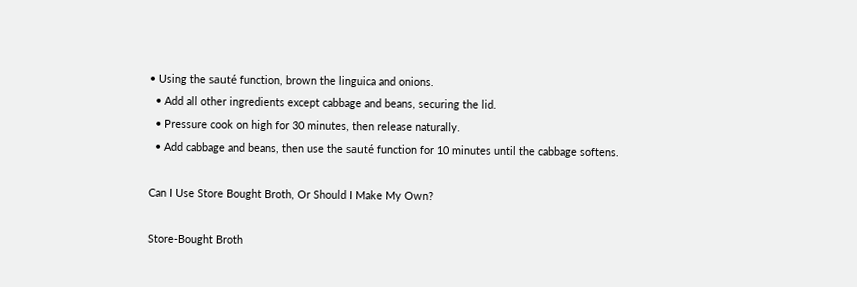• Using the sauté function, brown the linguica and onions.
  • Add all other ingredients except cabbage and beans, securing the lid.
  • Pressure cook on high for 30 minutes, then release naturally.
  • Add cabbage and beans, then use the sauté function for 10 minutes until the cabbage softens.

Can I Use Store Bought Broth, Or Should I Make My Own?

Store-Bought Broth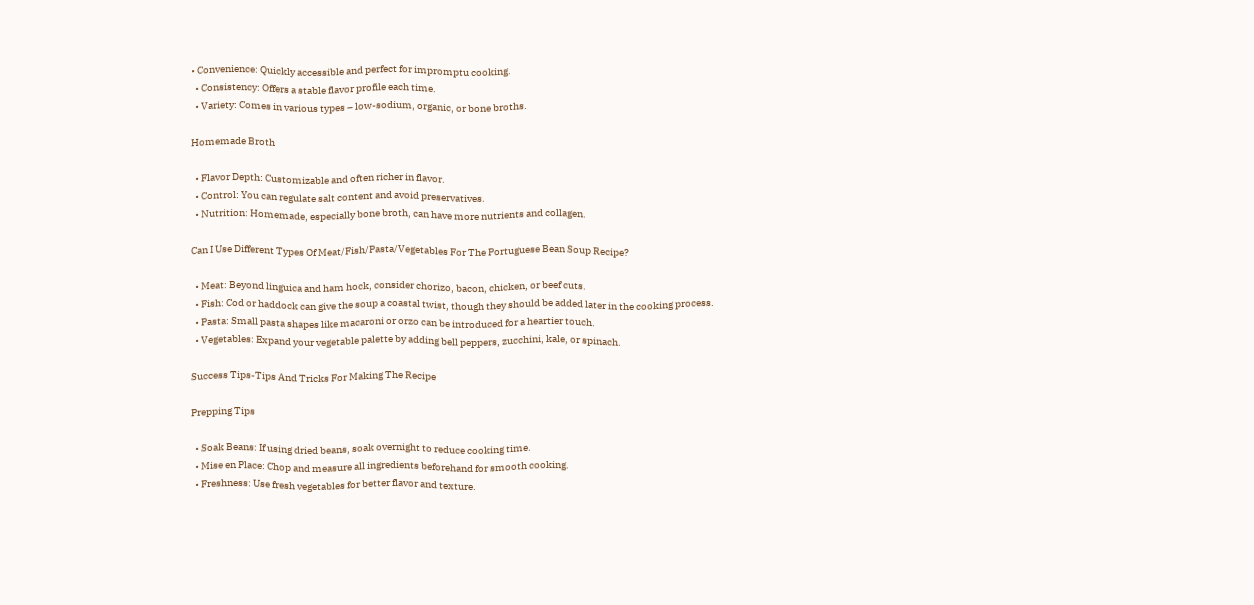• Convenience: Quickly accessible and perfect for impromptu cooking.
  • Consistency: Offers a stable flavor profile each time.
  • Variety: Comes in various types – low-sodium, organic, or bone broths.

Homemade Broth

  • Flavor Depth: Customizable and often richer in flavor.
  • Control: You can regulate salt content and avoid preservatives.
  • Nutrition: Homemade, especially bone broth, can have more nutrients and collagen.

Can I Use Different Types Of Meat/Fish/Pasta/Vegetables For The Portuguese Bean Soup Recipe?

  • Meat: Beyond linguica and ham hock, consider chorizo, bacon, chicken, or beef cuts.
  • Fish: Cod or haddock can give the soup a coastal twist, though they should be added later in the cooking process.
  • Pasta: Small pasta shapes like macaroni or orzo can be introduced for a heartier touch.
  • Vegetables: Expand your vegetable palette by adding bell peppers, zucchini, kale, or spinach.

Success Tips-Tips And Tricks For Making The Recipe

Prepping Tips

  • Soak Beans: If using dried beans, soak overnight to reduce cooking time.
  • Mise en Place: Chop and measure all ingredients beforehand for smooth cooking.
  • Freshness: Use fresh vegetables for better flavor and texture.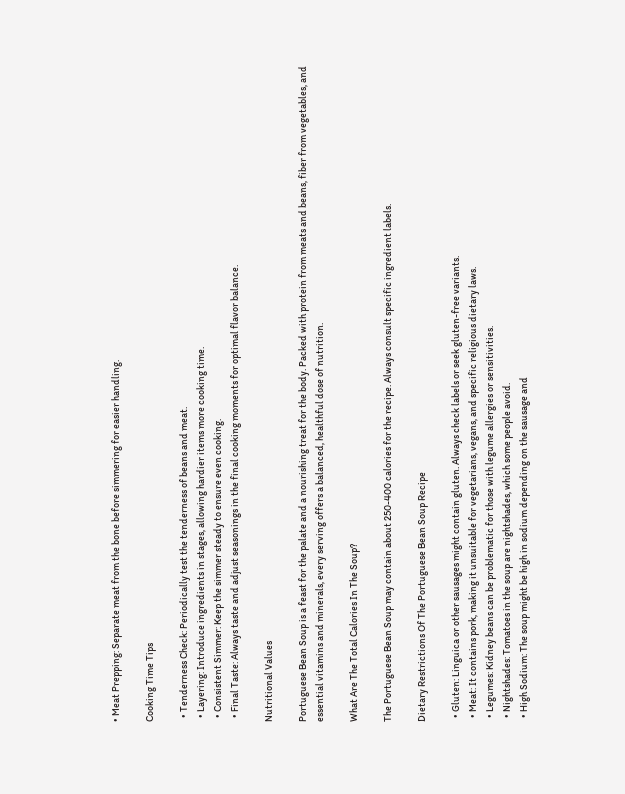• Meat Prepping: Separate meat from the bone before simmering for easier handling.

Cooking Time Tips

  • Tenderness Check: Periodically test the tenderness of beans and meat.
  • Layering: Introduce ingredients in stages, allowing hardier items more cooking time.
  • Consistent Simmer: Keep the simmer steady to ensure even cooking.
  • Final Taste: Always taste and adjust seasonings in the final cooking moments for optimal flavor balance.

Nutritional Values

Portuguese Bean Soup is a feast for the palate and a nourishing treat for the body. Packed with protein from meats and beans, fiber from vegetables, and essential vitamins and minerals, every serving offers a balanced, healthful dose of nutrition.

What Are The Total Calories In The Soup?

The Portuguese Bean Soup may contain about 250-400 calories for the recipe. Always consult specific ingredient labels.

Dietary Restrictions Of The Portuguese Bean Soup Recipe

  • Gluten: Linguica or other sausages might contain gluten. Always check labels or seek gluten-free variants.
  • Meat: It contains pork, making it unsuitable for vegetarians, vegans, and specific religious dietary laws.
  • Legumes: Kidney beans can be problematic for those with legume allergies or sensitivities.
  • Nightshades: Tomatoes in the soup are nightshades, which some people avoid.
  • High Sodium: The soup might be high in sodium depending on the sausage and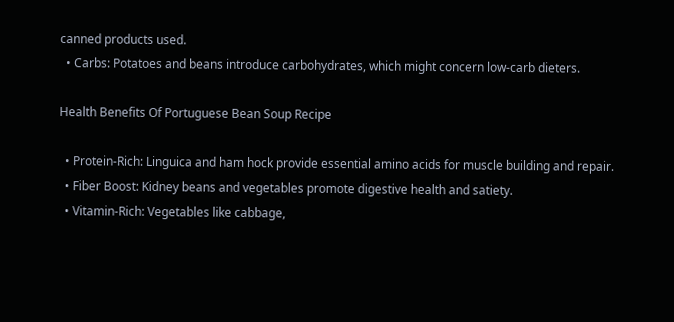canned products used.
  • Carbs: Potatoes and beans introduce carbohydrates, which might concern low-carb dieters.

Health Benefits Of Portuguese Bean Soup Recipe

  • Protein-Rich: Linguica and ham hock provide essential amino acids for muscle building and repair.
  • Fiber Boost: Kidney beans and vegetables promote digestive health and satiety.
  • Vitamin-Rich: Vegetables like cabbage,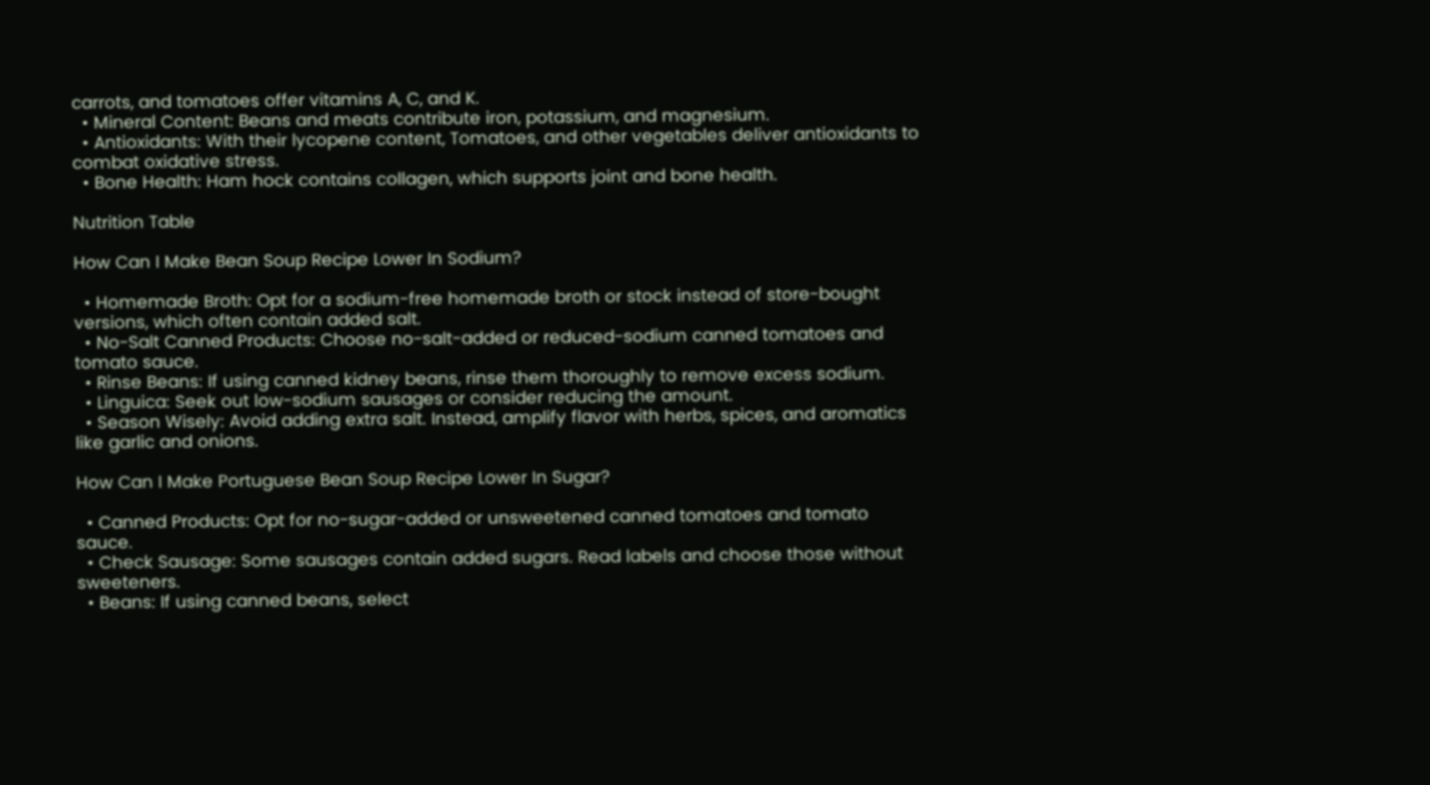carrots, and tomatoes offer vitamins A, C, and K.
  • Mineral Content: Beans and meats contribute iron, potassium, and magnesium.
  • Antioxidants: With their lycopene content, Tomatoes, and other vegetables deliver antioxidants to combat oxidative stress.
  • Bone Health: Ham hock contains collagen, which supports joint and bone health.

Nutrition Table

How Can I Make Bean Soup Recipe Lower In Sodium?

  • Homemade Broth: Opt for a sodium-free homemade broth or stock instead of store-bought versions, which often contain added salt.
  • No-Salt Canned Products: Choose no-salt-added or reduced-sodium canned tomatoes and tomato sauce.
  • Rinse Beans: If using canned kidney beans, rinse them thoroughly to remove excess sodium.
  • Linguica: Seek out low-sodium sausages or consider reducing the amount.
  • Season Wisely: Avoid adding extra salt. Instead, amplify flavor with herbs, spices, and aromatics like garlic and onions.

How Can I Make Portuguese Bean Soup Recipe Lower In Sugar?

  • Canned Products: Opt for no-sugar-added or unsweetened canned tomatoes and tomato sauce.
  • Check Sausage: Some sausages contain added sugars. Read labels and choose those without sweeteners.
  • Beans: If using canned beans, select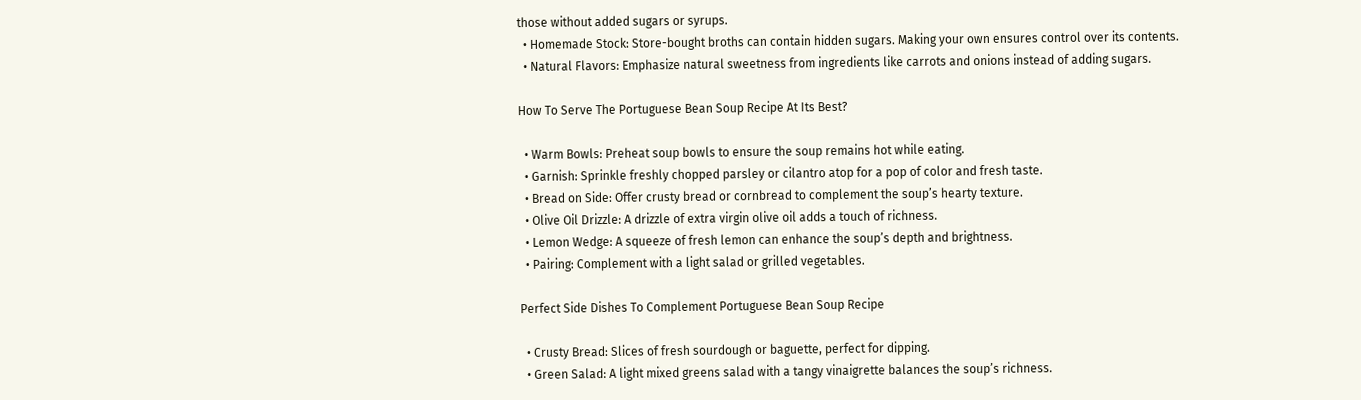those without added sugars or syrups.
  • Homemade Stock: Store-bought broths can contain hidden sugars. Making your own ensures control over its contents.
  • Natural Flavors: Emphasize natural sweetness from ingredients like carrots and onions instead of adding sugars.

How To Serve The Portuguese Bean Soup Recipe At Its Best?

  • Warm Bowls: Preheat soup bowls to ensure the soup remains hot while eating.
  • Garnish: Sprinkle freshly chopped parsley or cilantro atop for a pop of color and fresh taste.
  • Bread on Side: Offer crusty bread or cornbread to complement the soup’s hearty texture.
  • Olive Oil Drizzle: A drizzle of extra virgin olive oil adds a touch of richness.
  • Lemon Wedge: A squeeze of fresh lemon can enhance the soup’s depth and brightness.
  • Pairing: Complement with a light salad or grilled vegetables.

Perfect Side Dishes To Complement Portuguese Bean Soup Recipe

  • Crusty Bread: Slices of fresh sourdough or baguette, perfect for dipping.
  • Green Salad: A light mixed greens salad with a tangy vinaigrette balances the soup’s richness.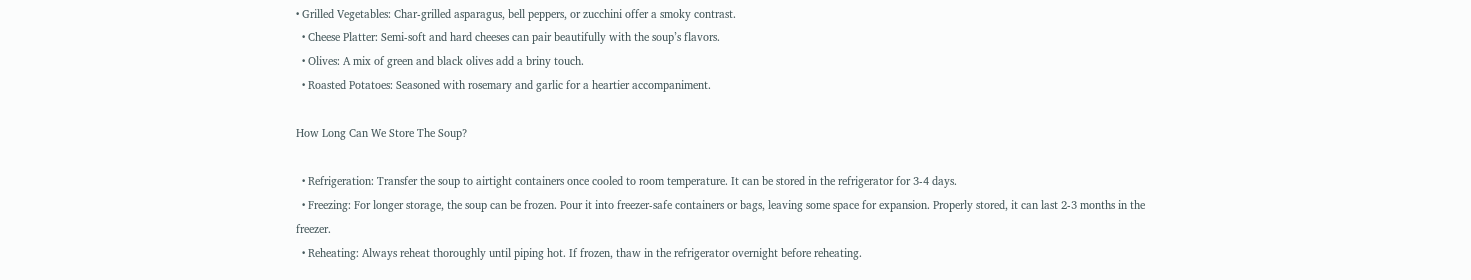• Grilled Vegetables: Char-grilled asparagus, bell peppers, or zucchini offer a smoky contrast.
  • Cheese Platter: Semi-soft and hard cheeses can pair beautifully with the soup’s flavors.
  • Olives: A mix of green and black olives add a briny touch.
  • Roasted Potatoes: Seasoned with rosemary and garlic for a heartier accompaniment.

How Long Can We Store The Soup?

  • Refrigeration: Transfer the soup to airtight containers once cooled to room temperature. It can be stored in the refrigerator for 3-4 days.
  • Freezing: For longer storage, the soup can be frozen. Pour it into freezer-safe containers or bags, leaving some space for expansion. Properly stored, it can last 2-3 months in the freezer.
  • Reheating: Always reheat thoroughly until piping hot. If frozen, thaw in the refrigerator overnight before reheating.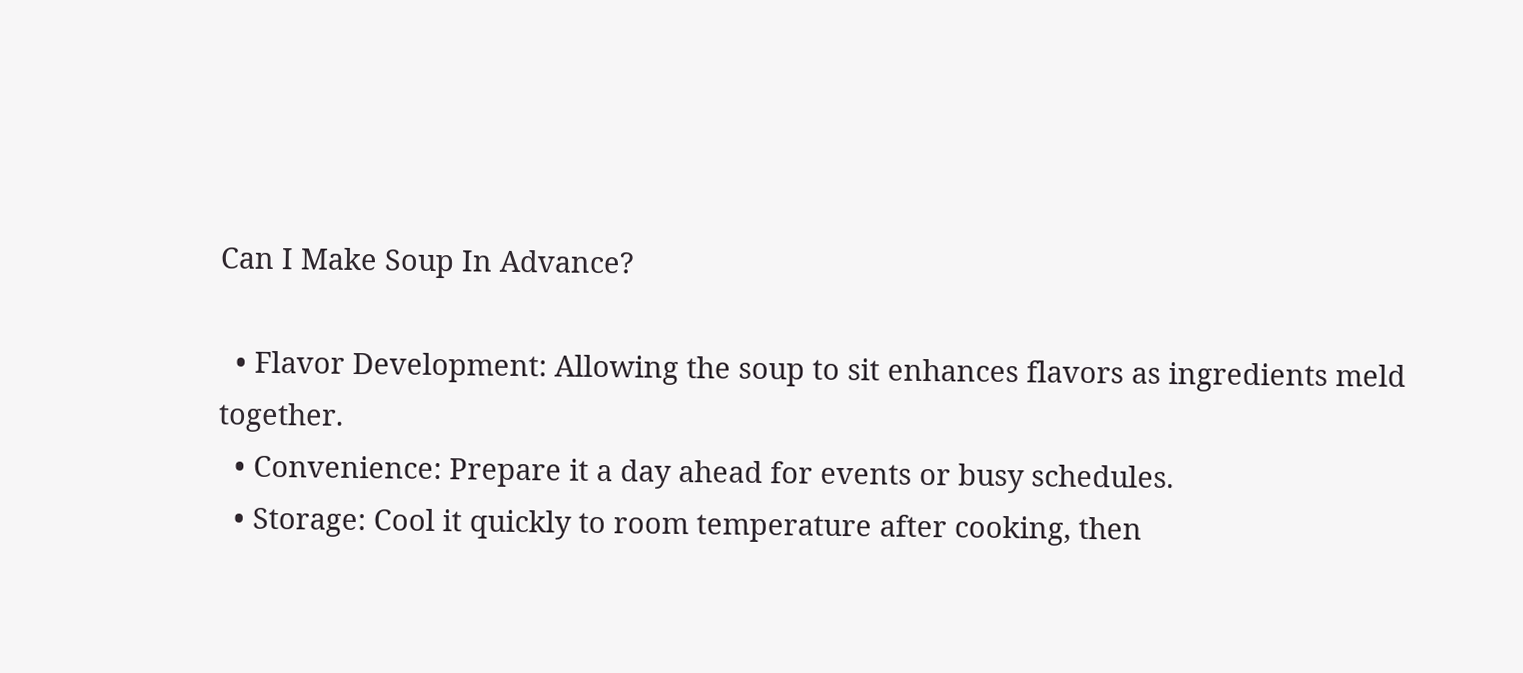Can I Make Soup In Advance?

  • Flavor Development: Allowing the soup to sit enhances flavors as ingredients meld together.
  • Convenience: Prepare it a day ahead for events or busy schedules.
  • Storage: Cool it quickly to room temperature after cooking, then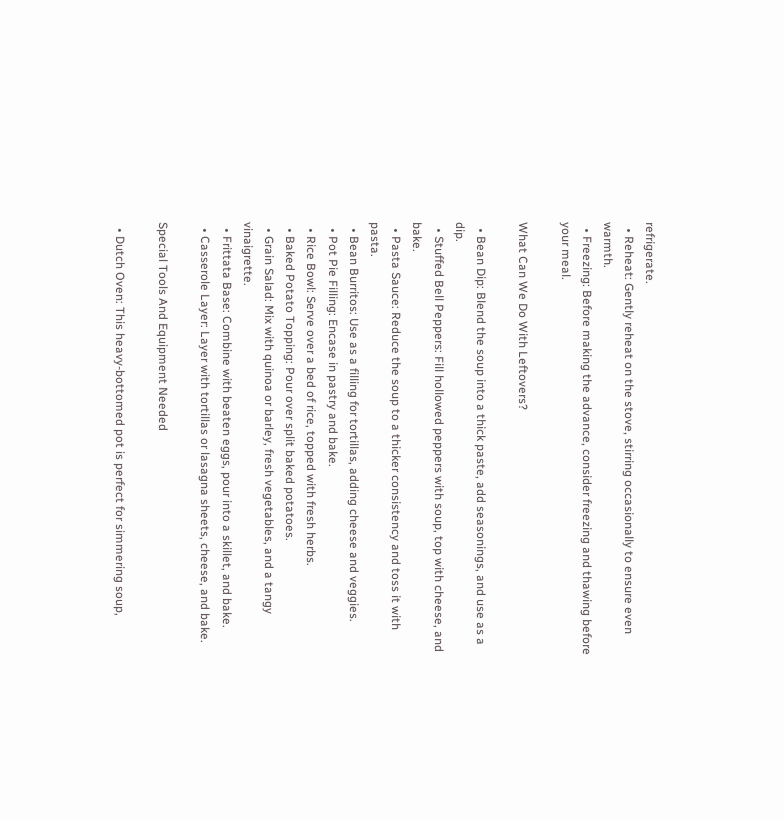refrigerate.
  • Reheat: Gently reheat on the stove, stirring occasionally to ensure even warmth.
  • Freezing: Before making the advance, consider freezing and thawing before your meal.

What Can We Do With Leftovers?

  • Bean Dip: Blend the soup into a thick paste, add seasonings, and use as a dip.
  • Stuffed Bell Peppers: Fill hollowed peppers with soup, top with cheese, and bake.
  • Pasta Sauce: Reduce the soup to a thicker consistency and toss it with pasta.
  • Bean Burritos: Use as a filling for tortillas, adding cheese and veggies.
  • Pot Pie Filling: Encase in pastry and bake.
  • Rice Bowl: Serve over a bed of rice, topped with fresh herbs.
  • Baked Potato Topping: Pour over split baked potatoes.
  • Grain Salad: Mix with quinoa or barley, fresh vegetables, and a tangy vinaigrette.
  • Frittata Base: Combine with beaten eggs, pour into a skillet, and bake.
  • Casserole Layer: Layer with tortillas or lasagna sheets, cheese, and bake.

Special Tools And Equipment Needed

  • Dutch Oven: This heavy-bottomed pot is perfect for simmering soup,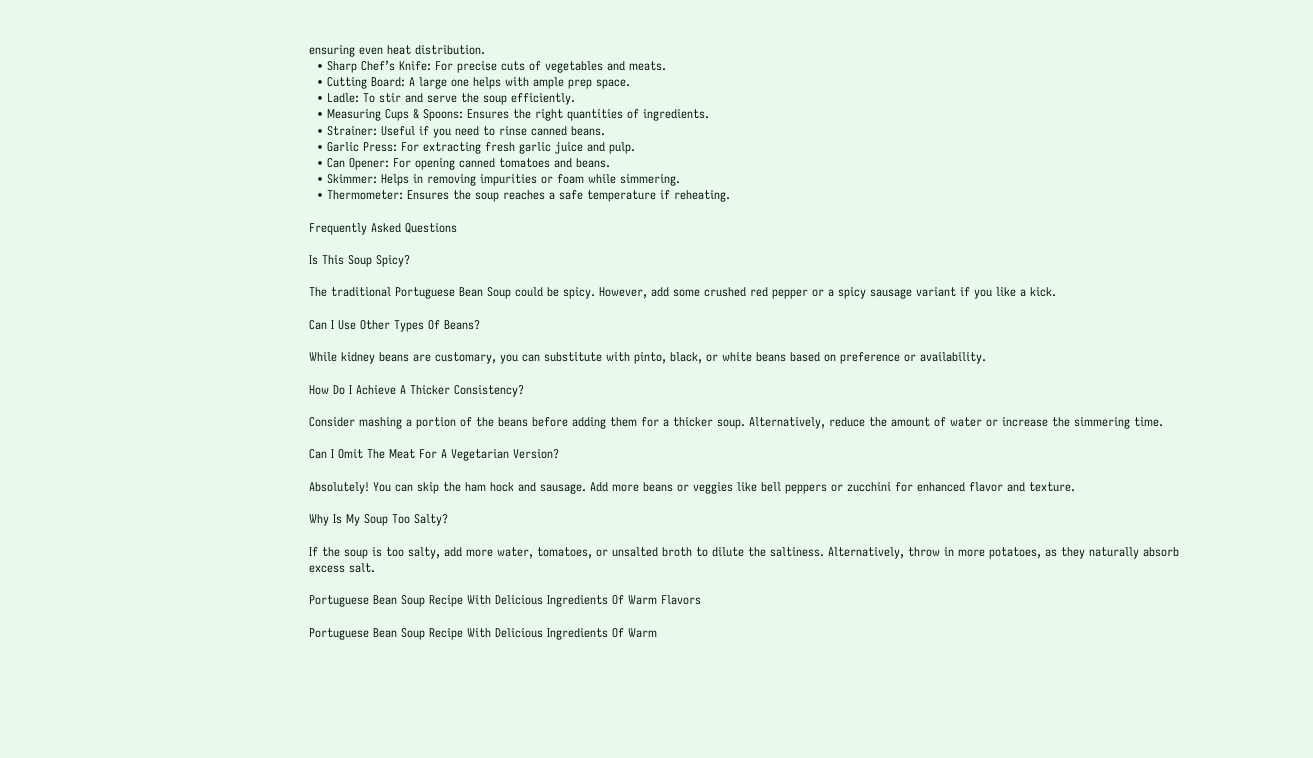ensuring even heat distribution.
  • Sharp Chef’s Knife: For precise cuts of vegetables and meats.
  • Cutting Board: A large one helps with ample prep space.
  • Ladle: To stir and serve the soup efficiently.
  • Measuring Cups & Spoons: Ensures the right quantities of ingredients.
  • Strainer: Useful if you need to rinse canned beans.
  • Garlic Press: For extracting fresh garlic juice and pulp.
  • Can Opener: For opening canned tomatoes and beans.
  • Skimmer: Helps in removing impurities or foam while simmering.
  • Thermometer: Ensures the soup reaches a safe temperature if reheating.

Frequently Asked Questions

Is This Soup Spicy?

The traditional Portuguese Bean Soup could be spicy. However, add some crushed red pepper or a spicy sausage variant if you like a kick.

Can I Use Other Types Of Beans?

While kidney beans are customary, you can substitute with pinto, black, or white beans based on preference or availability.

How Do I Achieve A Thicker Consistency?

Consider mashing a portion of the beans before adding them for a thicker soup. Alternatively, reduce the amount of water or increase the simmering time.

Can I Omit The Meat For A Vegetarian Version?

Absolutely! You can skip the ham hock and sausage. Add more beans or veggies like bell peppers or zucchini for enhanced flavor and texture.

Why Is My Soup Too Salty?

If the soup is too salty, add more water, tomatoes, or unsalted broth to dilute the saltiness. Alternatively, throw in more potatoes, as they naturally absorb excess salt.

Portuguese Bean Soup Recipe With Delicious Ingredients Of Warm Flavors

Portuguese Bean Soup Recipe With Delicious Ingredients Of Warm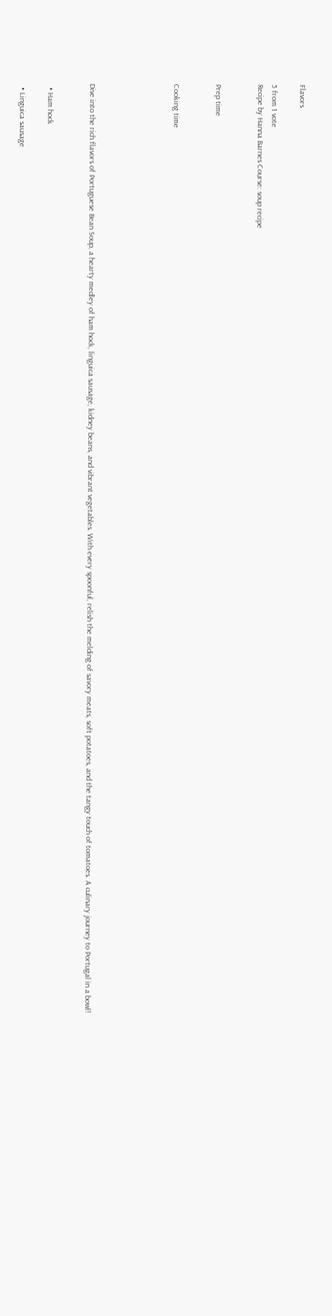Flavors

5 from 1 vote
Recipe by Hanna Barnes Course: soup recipe


Prep time


Cooking time





Dive into the rich flavors of Portuguese Bean Soup, a hearty medley of ham hock, linguica sausage, kidney beans, and vibrant vegetables. With every spoonful, relish the melding of savory meats, soft potatoes, and the tangy touch of tomatoes. A culinary journey to Portugal in a bowl!


  • Ham hock

  • Linguica sausage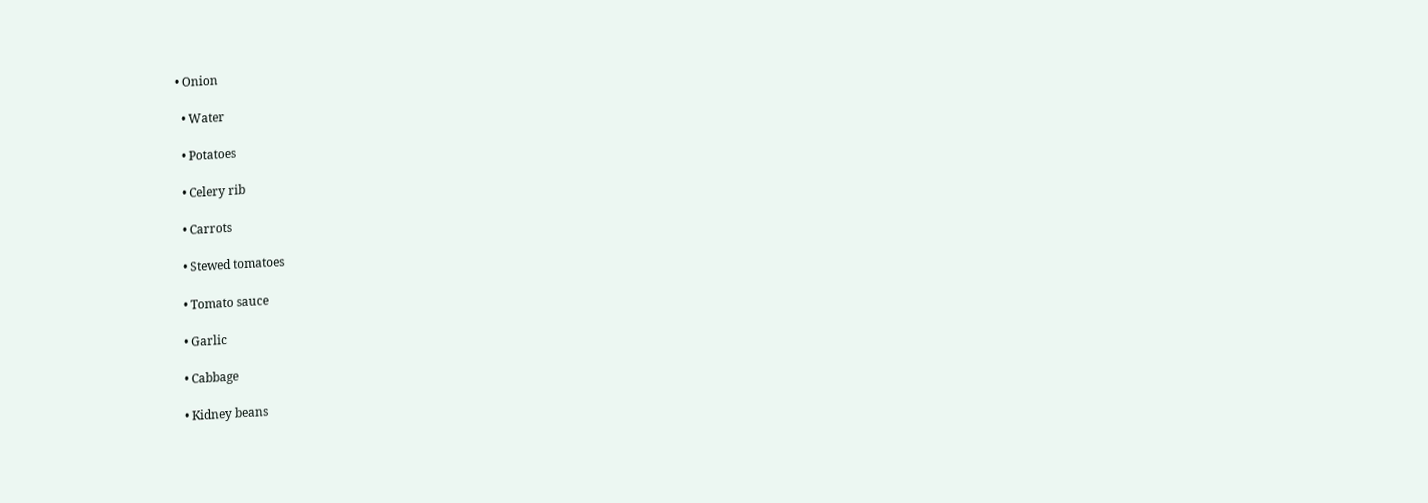• Onion

  • Water

  • Potatoes

  • Celery rib

  • Carrots

  • Stewed tomatoes

  • Tomato sauce

  • Garlic

  • Cabbage

  • Kidney beans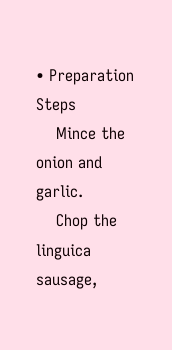• Preparation Steps
    Mince the onion and garlic.
    Chop the linguica sausage,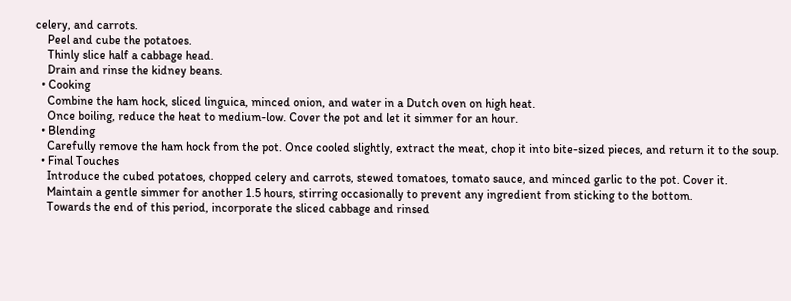celery, and carrots.
    Peel and cube the potatoes.
    Thinly slice half a cabbage head.
    Drain and rinse the kidney beans.
  • Cooking
    Combine the ham hock, sliced linguica, minced onion, and water in a Dutch oven on high heat.
    Once boiling, reduce the heat to medium-low. Cover the pot and let it simmer for an hour.
  • Blending
    Carefully remove the ham hock from the pot. Once cooled slightly, extract the meat, chop it into bite-sized pieces, and return it to the soup.
  • Final Touches
    Introduce the cubed potatoes, chopped celery and carrots, stewed tomatoes, tomato sauce, and minced garlic to the pot. Cover it.
    Maintain a gentle simmer for another 1.5 hours, stirring occasionally to prevent any ingredient from sticking to the bottom.
    Towards the end of this period, incorporate the sliced cabbage and rinsed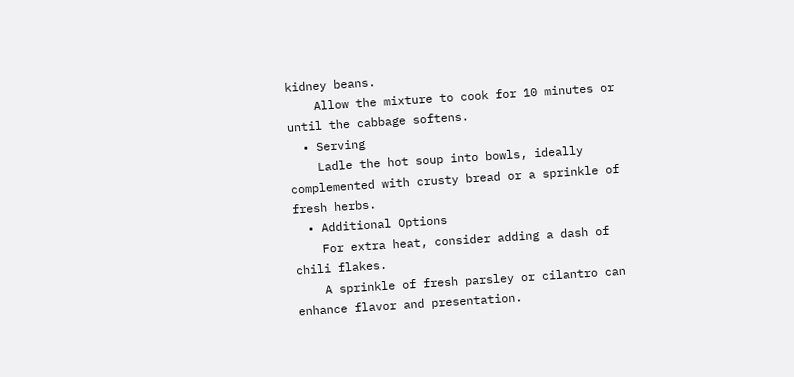kidney beans.
    Allow the mixture to cook for 10 minutes or until the cabbage softens.
  • Serving
    Ladle the hot soup into bowls, ideally complemented with crusty bread or a sprinkle of fresh herbs.
  • Additional Options
    For extra heat, consider adding a dash of chili flakes.
    A sprinkle of fresh parsley or cilantro can enhance flavor and presentation.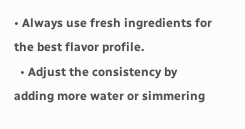• Always use fresh ingredients for the best flavor profile.
  • Adjust the consistency by adding more water or simmering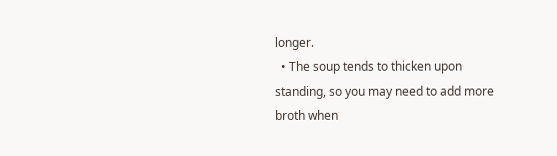longer.
  • The soup tends to thicken upon standing, so you may need to add more broth when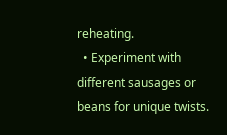reheating.
  • Experiment with different sausages or beans for unique twists.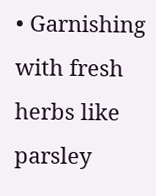• Garnishing with fresh herbs like parsley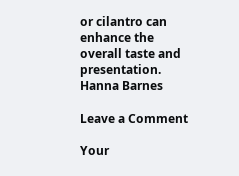or cilantro can enhance the overall taste and presentation.
Hanna Barnes

Leave a Comment

Your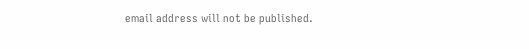email address will not be published.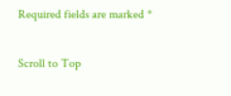Required fields are marked *

Scroll to Top